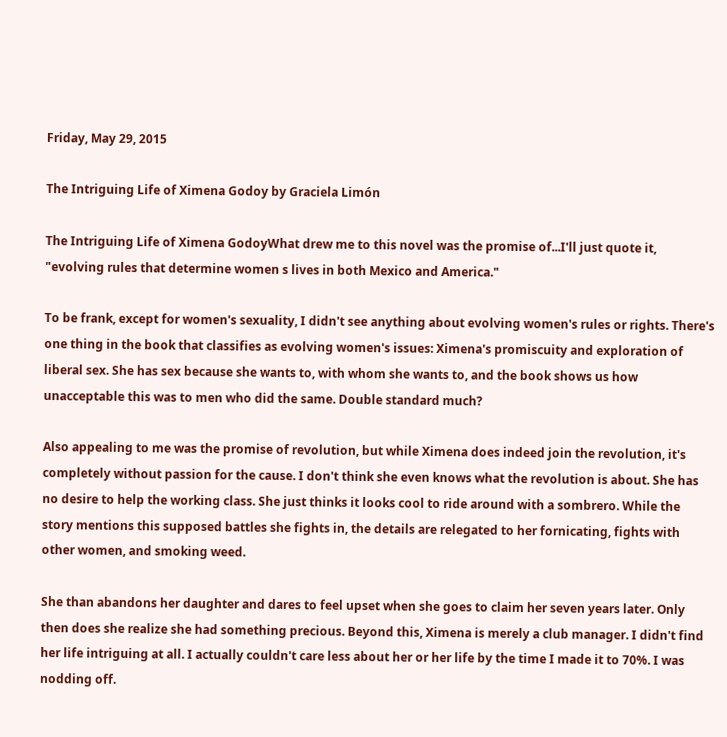Friday, May 29, 2015

The Intriguing Life of Ximena Godoy by Graciela Limón

The Intriguing Life of Ximena GodoyWhat drew me to this novel was the promise of...I'll just quote it, "evolving rules that determine women s lives in both Mexico and America."

To be frank, except for women's sexuality, I didn't see anything about evolving women's rules or rights. There's one thing in the book that classifies as evolving women's issues: Ximena's promiscuity and exploration of liberal sex. She has sex because she wants to, with whom she wants to, and the book shows us how unacceptable this was to men who did the same. Double standard much?

Also appealing to me was the promise of revolution, but while Ximena does indeed join the revolution, it's completely without passion for the cause. I don't think she even knows what the revolution is about. She has no desire to help the working class. She just thinks it looks cool to ride around with a sombrero. While the story mentions this supposed battles she fights in, the details are relegated to her fornicating, fights with other women, and smoking weed.

She than abandons her daughter and dares to feel upset when she goes to claim her seven years later. Only then does she realize she had something precious. Beyond this, Ximena is merely a club manager. I didn't find her life intriguing at all. I actually couldn't care less about her or her life by the time I made it to 70%. I was nodding off.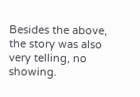Besides the above, the story was also very telling, no showing.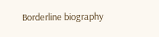Borderline biography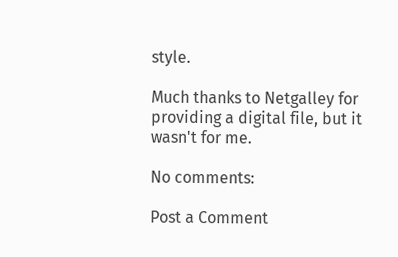style.

Much thanks to Netgalley for providing a digital file, but it wasn't for me.

No comments:

Post a Comment